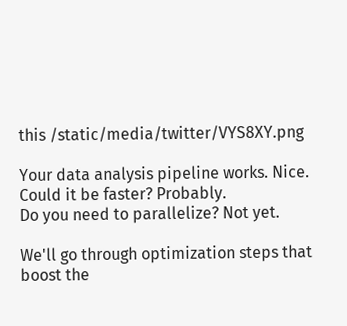this /static/media/twitter/VYS8XY.png

Your data analysis pipeline works. Nice.
Could it be faster? Probably.
Do you need to parallelize? Not yet.

We'll go through optimization steps that boost the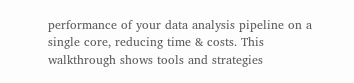performance of your data analysis pipeline on a single core, reducing time & costs. This walkthrough shows tools and strategies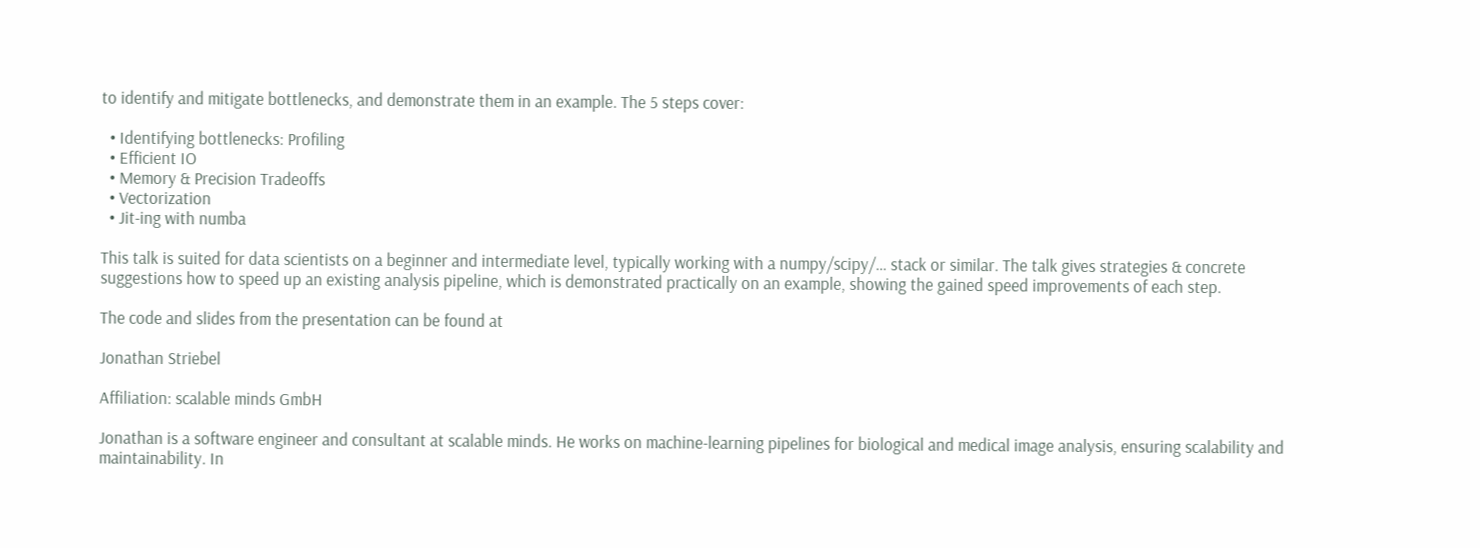to identify and mitigate bottlenecks, and demonstrate them in an example. The 5 steps cover:

  • Identifying bottlenecks: Profiling
  • Efficient IO
  • Memory & Precision Tradeoffs
  • Vectorization
  • Jit-ing with numba

This talk is suited for data scientists on a beginner and intermediate level, typically working with a numpy/scipy/… stack or similar. The talk gives strategies & concrete suggestions how to speed up an existing analysis pipeline, which is demonstrated practically on an example, showing the gained speed improvements of each step.

The code and slides from the presentation can be found at

Jonathan Striebel

Affiliation: scalable minds GmbH

Jonathan is a software engineer and consultant at scalable minds. He works on machine-learning pipelines for biological and medical image analysis, ensuring scalability and maintainability. In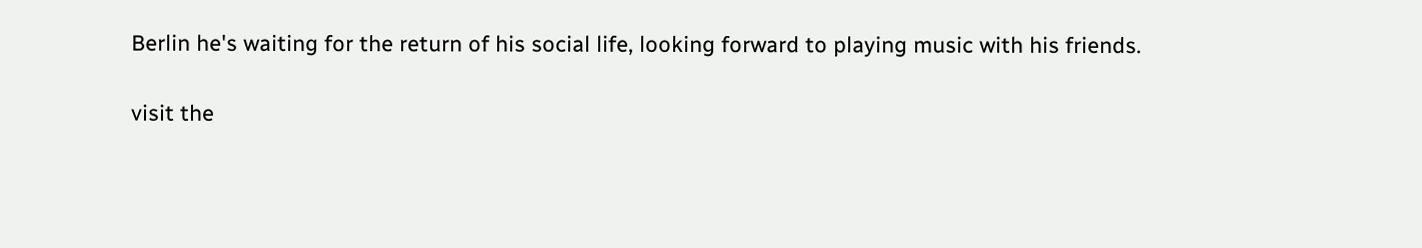Berlin he's waiting for the return of his social life, looking forward to playing music with his friends.

visit the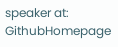speaker at: GithubHomepage